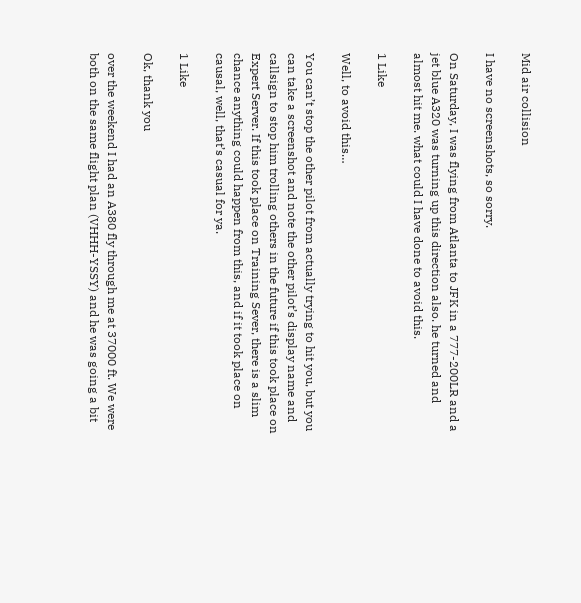Mid air collision

I have no screenshots, so sorry.

On Saturday, I was flying from Atlanta to JFK in a 777-200LR and a jet blue A320 was turning up this direction also. he turned and almost hit me. what could I have done to avoid this.

1 Like

Well, to avoid this…

You can’t stop the other pilot from actually trying to hit you, but you can take a screenshot and note the other pilot’s display name and callsign to stop him trolling others in the future if this took place on Expert Server. If this took place on Training Sever, there is a slim chance anything could happen from this, and if it took place on causal, well, that’s casual for ya.

1 Like

Ok, thank you

over the weekend I had an A380 fly through me at 37000 ft. We were both on the same flight plan (VHHH-YSSY) and he was going a bit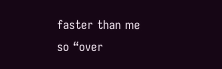faster than me so “over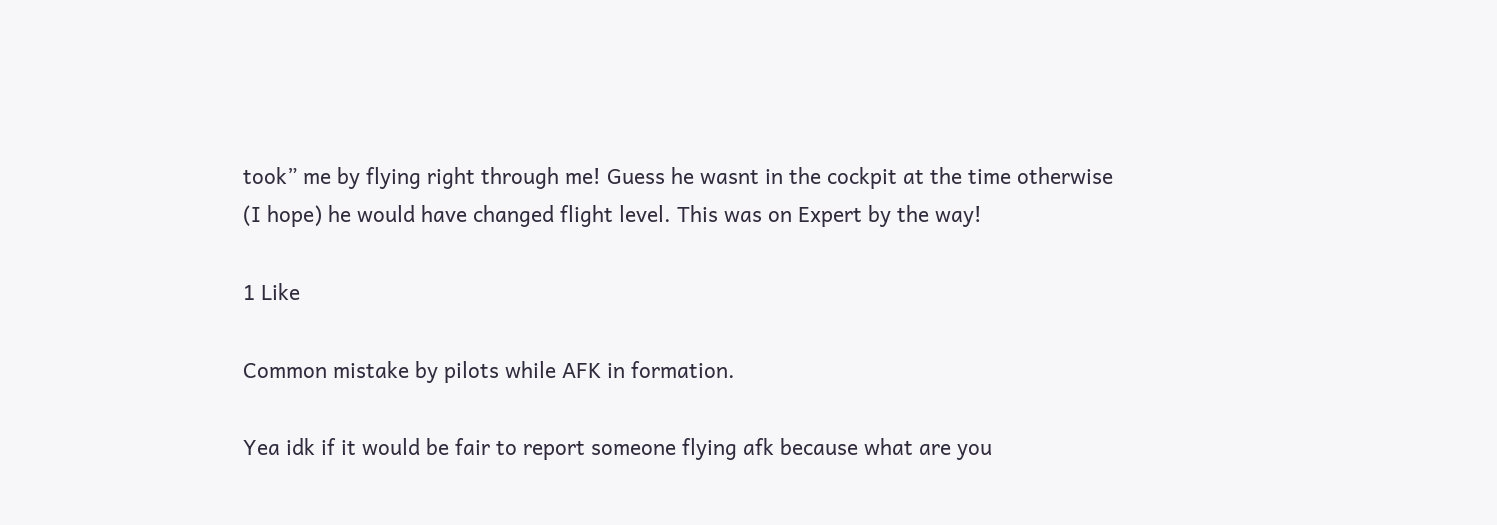took” me by flying right through me! Guess he wasnt in the cockpit at the time otherwise (I hope) he would have changed flight level. This was on Expert by the way!

1 Like

Common mistake by pilots while AFK in formation.

Yea idk if it would be fair to report someone flying afk because what are you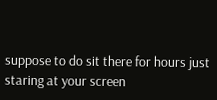suppose to do sit there for hours just staring at your screen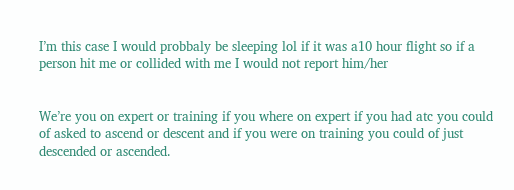I’m this case I would probbaly be sleeping lol if it was a10 hour flight so if a person hit me or collided with me I would not report him/her


We’re you on expert or training if you where on expert if you had atc you could of asked to ascend or descent and if you were on training you could of just descended or ascended.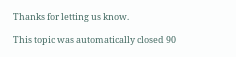Thanks for letting us know.

This topic was automatically closed 90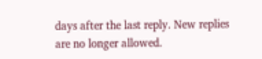days after the last reply. New replies are no longer allowed.